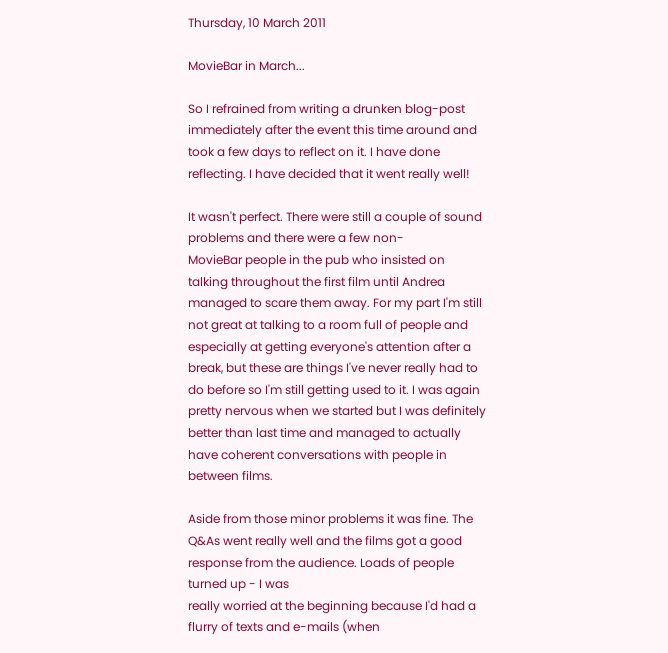Thursday, 10 March 2011

MovieBar in March...

So I refrained from writing a drunken blog-post immediately after the event this time around and took a few days to reflect on it. I have done reflecting. I have decided that it went really well!

It wasn't perfect. There were still a couple of sound problems and there were a few non-
MovieBar people in the pub who insisted on talking throughout the first film until Andrea managed to scare them away. For my part I'm still not great at talking to a room full of people and especially at getting everyone's attention after a break, but these are things I've never really had to do before so I'm still getting used to it. I was again pretty nervous when we started but I was definitely better than last time and managed to actually have coherent conversations with people in between films.

Aside from those minor problems it was fine. The Q&As went really well and the films got a good response from the audience. Loads of people turned up - I was
really worried at the beginning because I'd had a flurry of texts and e-mails (when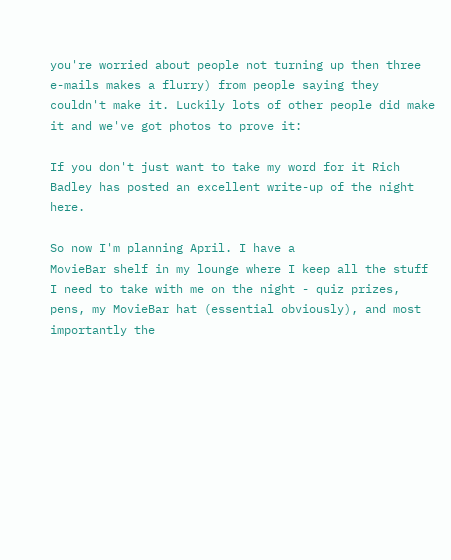you're worried about people not turning up then three e-mails makes a flurry) from people saying they couldn't make it. Luckily lots of other people did make it and we've got photos to prove it:

If you don't just want to take my word for it Rich
Badley has posted an excellent write-up of the night here.

So now I'm planning April. I have a
MovieBar shelf in my lounge where I keep all the stuff I need to take with me on the night - quiz prizes, pens, my MovieBar hat (essential obviously), and most importantly the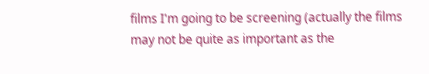films I'm going to be screening (actually the films may not be quite as important as the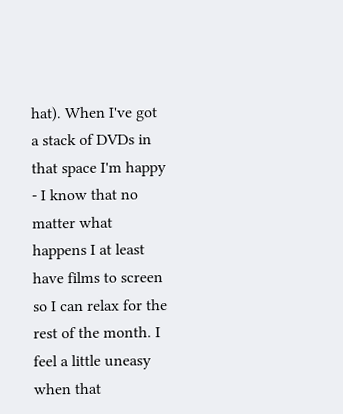hat). When I've got a stack of DVDs in that space I'm happy - I know that no matter what happens I at least have films to screen so I can relax for the rest of the month. I feel a little uneasy when that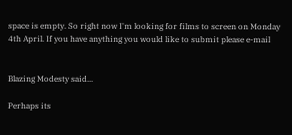space is empty. So right now I'm looking for films to screen on Monday 4th April. If you have anything you would like to submit please e-mail


Blazing Modesty said...

Perhaps its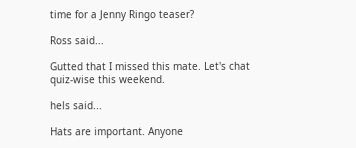time for a Jenny Ringo teaser?

Ross said...

Gutted that I missed this mate. Let's chat quiz-wise this weekend.

hels said...

Hats are important. Anyone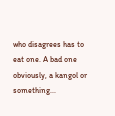who disagrees has to eat one. A bad one obviously, a kangol or something...